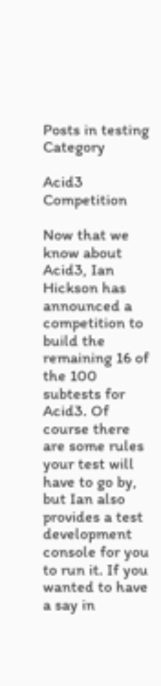Posts in testing Category

Acid3 Competition

Now that we know about Acid3, Ian Hickson has announced a competition to build the remaining 16 of the 100 subtests for Acid3. Of course there are some rules your test will have to go by, but Ian also provides a test development console for you to run it. If you wanted to have a say in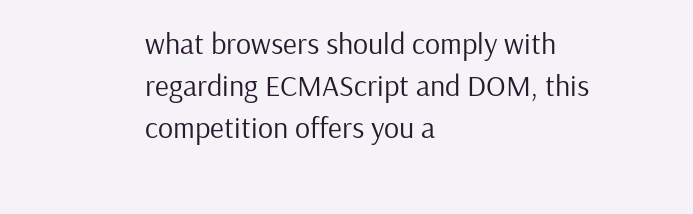what browsers should comply with regarding ECMAScript and DOM, this competition offers you a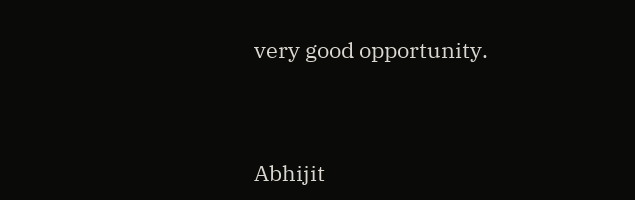very good opportunity.



Abhijit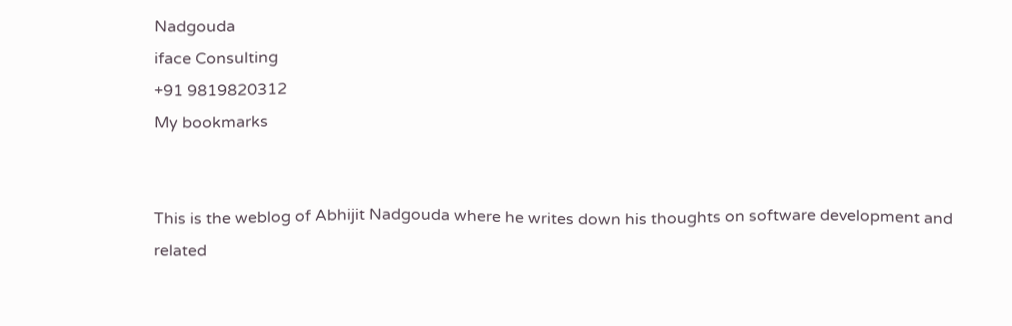Nadgouda
iface Consulting
+91 9819820312
My bookmarks


This is the weblog of Abhijit Nadgouda where he writes down his thoughts on software development and related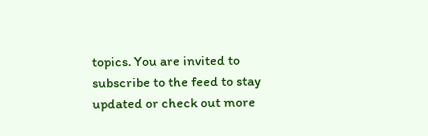topics. You are invited to subscribe to the feed to stay updated or check out more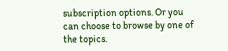subscription options. Or you can choose to browse by one of the topics.